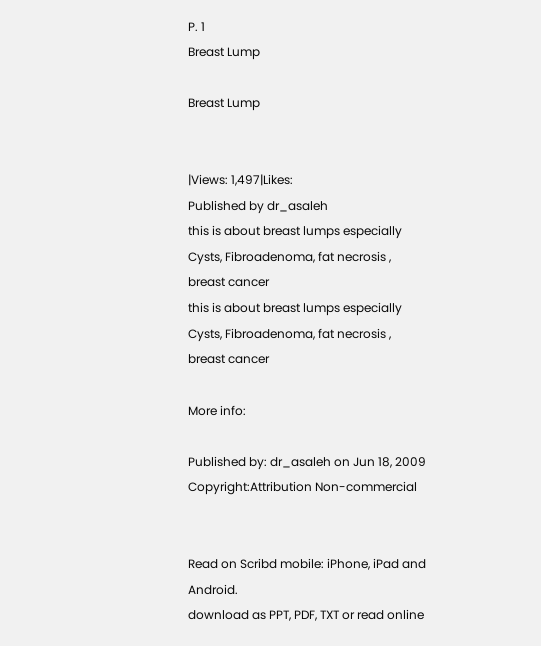P. 1
Breast Lump

Breast Lump


|Views: 1,497|Likes:
Published by dr_asaleh
this is about breast lumps especially Cysts, Fibroadenoma, fat necrosis , breast cancer
this is about breast lumps especially Cysts, Fibroadenoma, fat necrosis , breast cancer

More info:

Published by: dr_asaleh on Jun 18, 2009
Copyright:Attribution Non-commercial


Read on Scribd mobile: iPhone, iPad and Android.
download as PPT, PDF, TXT or read online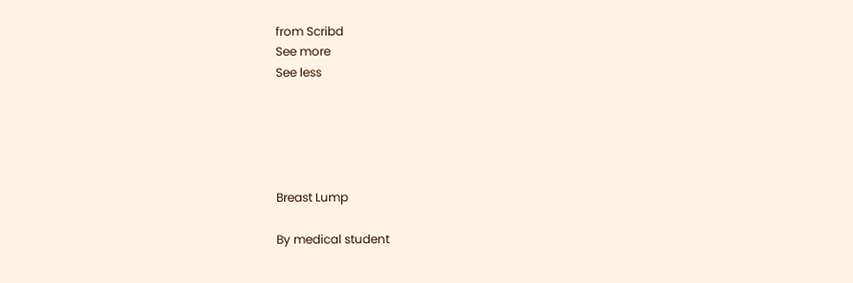from Scribd
See more
See less





Breast Lump

By medical student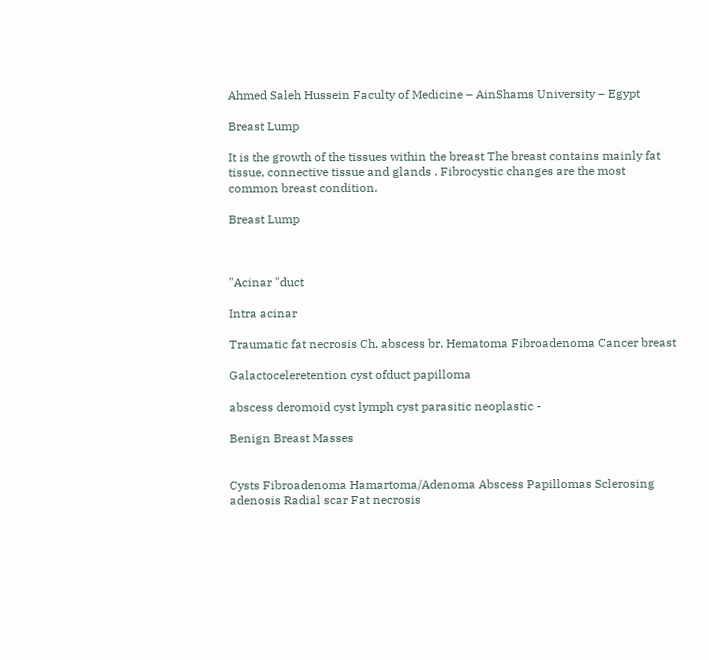Ahmed Saleh Hussein Faculty of Medicine – AinShams University – Egypt

Breast Lump

It is the growth of the tissues within the breast The breast contains mainly fat tissue, connective tissue and glands . Fibrocystic changes are the most common breast condition.

Breast Lump



"Acinar "duct

Intra acinar

Traumatic fat necrosis Ch. abscess br. Hematoma Fibroadenoma Cancer breast

Galactoceleretention cyst ofduct papilloma

abscess deromoid cyst lymph cyst parasitic neoplastic -

Benign Breast Masses


Cysts Fibroadenoma Hamartoma/Adenoma Abscess Papillomas Sclerosing adenosis Radial scar Fat necrosis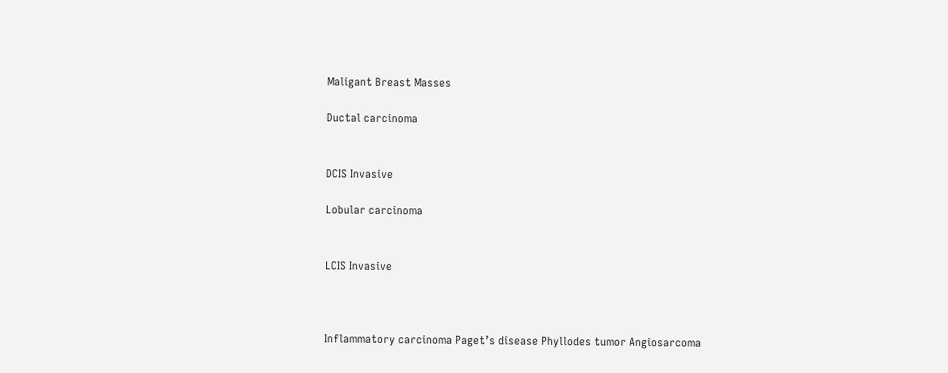Maligant Breast Masses

Ductal carcinoma


DCIS Invasive

Lobular carcinoma


LCIS Invasive



Inflammatory carcinoma Paget’s disease Phyllodes tumor Angiosarcoma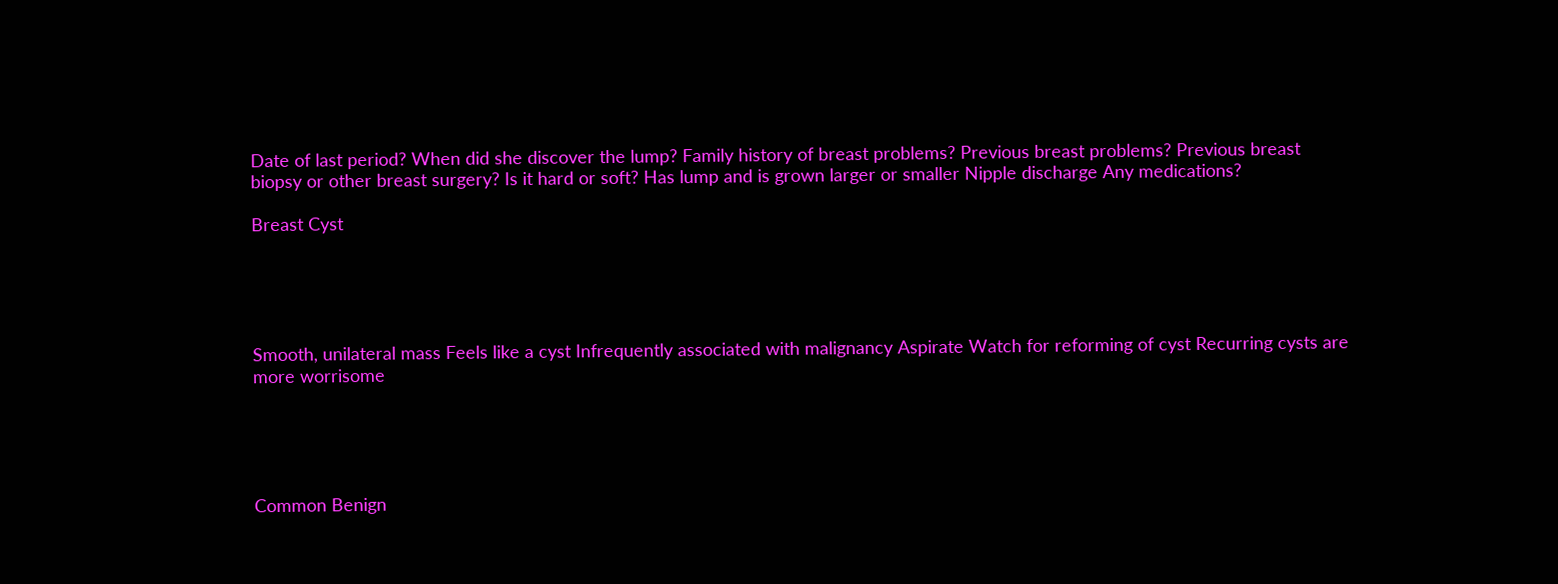Date of last period? When did she discover the lump? Family history of breast problems? Previous breast problems? Previous breast biopsy or other breast surgery? Is it hard or soft? Has lump and is grown larger or smaller Nipple discharge Any medications?

Breast Cyst





Smooth, unilateral mass Feels like a cyst Infrequently associated with malignancy Aspirate Watch for reforming of cyst Recurring cysts are more worrisome





Common Benign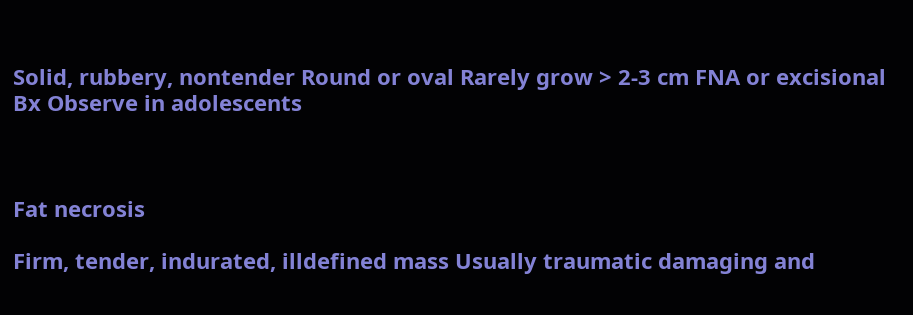Solid, rubbery, nontender Round or oval Rarely grow > 2-3 cm FNA or excisional Bx Observe in adolescents



Fat necrosis

Firm, tender, indurated, illdefined mass Usually traumatic damaging and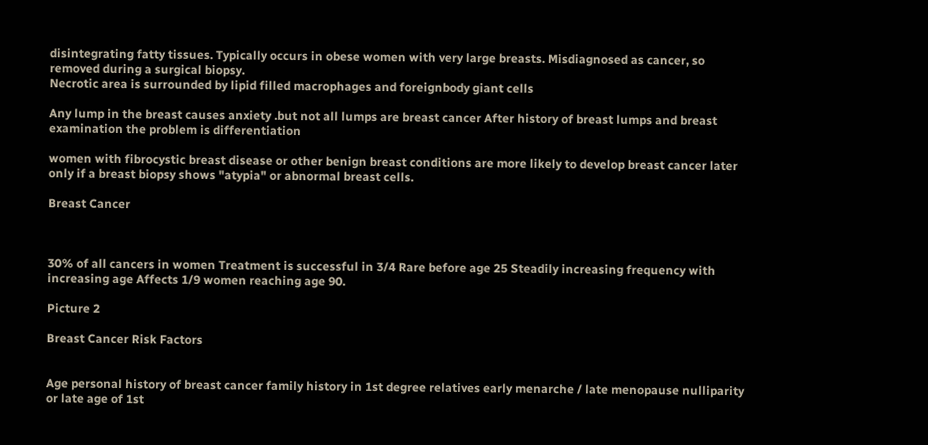disintegrating fatty tissues. Typically occurs in obese women with very large breasts. Misdiagnosed as cancer, so removed during a surgical biopsy.
Necrotic area is surrounded by lipid filled macrophages and foreignbody giant cells

Any lump in the breast causes anxiety .but not all lumps are breast cancer After history of breast lumps and breast examination the problem is differentiation

women with fibrocystic breast disease or other benign breast conditions are more likely to develop breast cancer later only if a breast biopsy shows "atypia" or abnormal breast cells.

Breast Cancer



30% of all cancers in women Treatment is successful in 3/4 Rare before age 25 Steadily increasing frequency with increasing age Affects 1/9 women reaching age 90.

Picture 2

Breast Cancer Risk Factors


Age personal history of breast cancer family history in 1st degree relatives early menarche / late menopause nulliparity or late age of 1st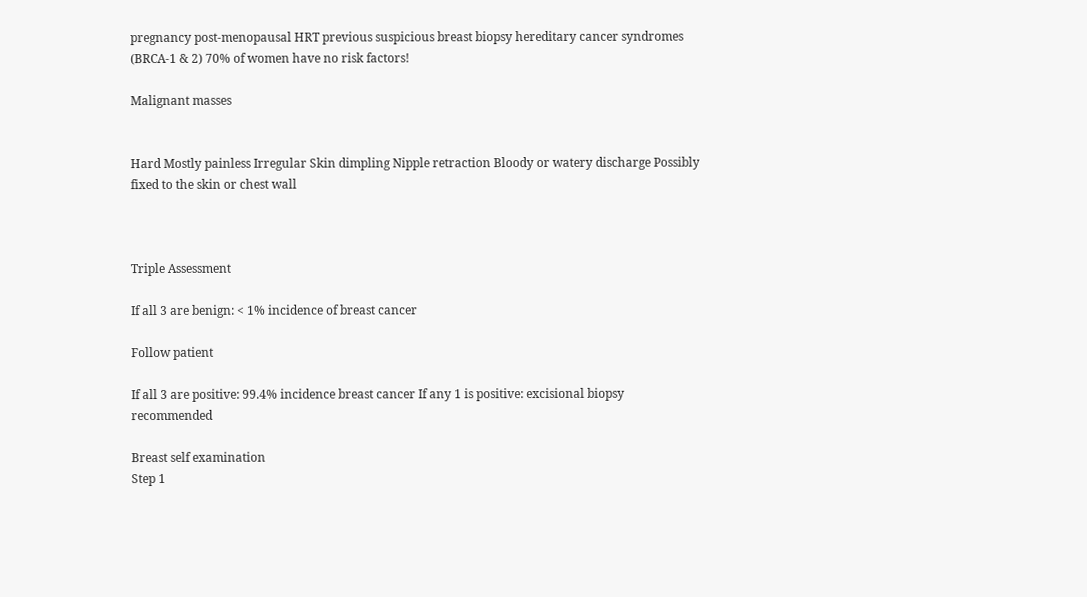pregnancy post-menopausal HRT previous suspicious breast biopsy hereditary cancer syndromes (BRCA-1 & 2) 70% of women have no risk factors!

Malignant masses


Hard Mostly painless Irregular Skin dimpling Nipple retraction Bloody or watery discharge Possibly fixed to the skin or chest wall



Triple Assessment

If all 3 are benign: < 1% incidence of breast cancer

Follow patient

If all 3 are positive: 99.4% incidence breast cancer If any 1 is positive: excisional biopsy recommended

Breast self examination
Step 1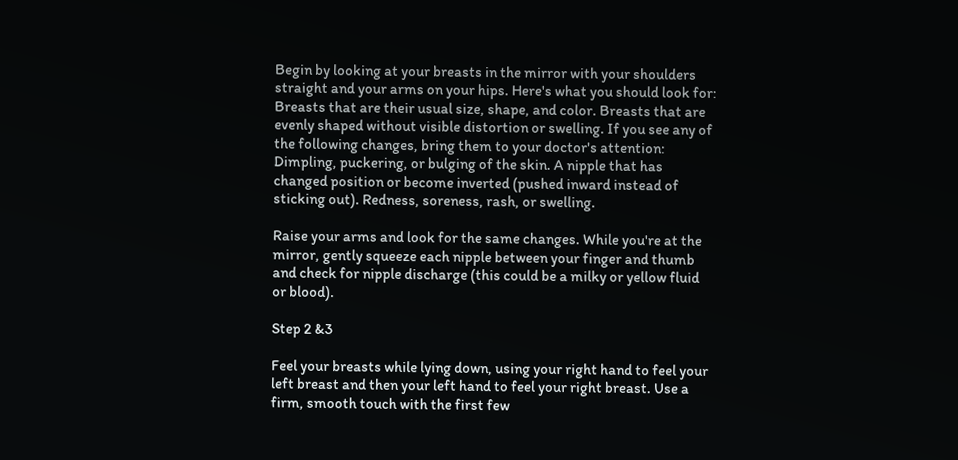Begin by looking at your breasts in the mirror with your shoulders straight and your arms on your hips. Here's what you should look for: Breasts that are their usual size, shape, and color. Breasts that are evenly shaped without visible distortion or swelling. If you see any of the following changes, bring them to your doctor's attention: Dimpling, puckering, or bulging of the skin. A nipple that has changed position or become inverted (pushed inward instead of sticking out). Redness, soreness, rash, or swelling.

Raise your arms and look for the same changes. While you're at the mirror, gently squeeze each nipple between your finger and thumb and check for nipple discharge (this could be a milky or yellow fluid or blood).

Step 2 &3

Feel your breasts while lying down, using your right hand to feel your left breast and then your left hand to feel your right breast. Use a firm, smooth touch with the first few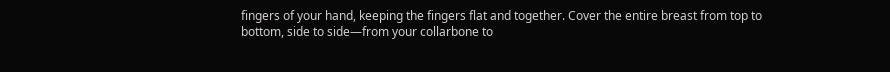fingers of your hand, keeping the fingers flat and together. Cover the entire breast from top to bottom, side to side—from your collarbone to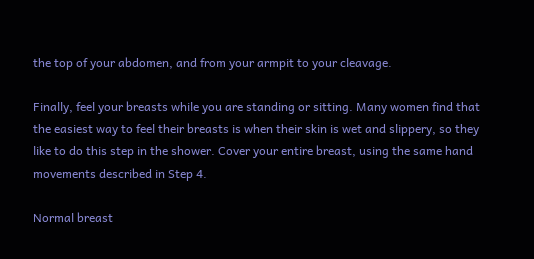the top of your abdomen, and from your armpit to your cleavage.

Finally, feel your breasts while you are standing or sitting. Many women find that the easiest way to feel their breasts is when their skin is wet and slippery, so they like to do this step in the shower. Cover your entire breast, using the same hand movements described in Step 4.

Normal breast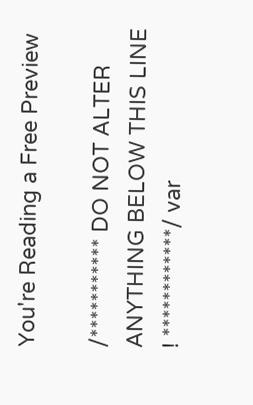You're Reading a Free Preview

/*********** DO NOT ALTER ANYTHING BELOW THIS LINE ! ************/ var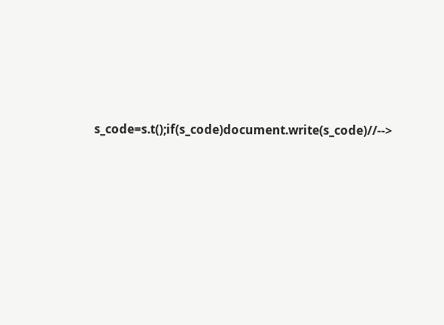s_code=s.t();if(s_code)document.write(s_code)//-->